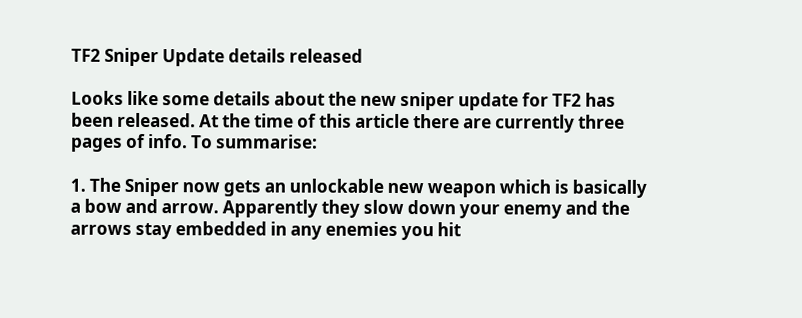TF2 Sniper Update details released

Looks like some details about the new sniper update for TF2 has been released. At the time of this article there are currently three pages of info. To summarise:

1. The Sniper now gets an unlockable new weapon which is basically a bow and arrow. Apparently they slow down your enemy and the arrows stay embedded in any enemies you hit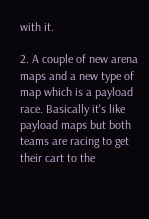with it.

2. A couple of new arena maps and a new type of map which is a payload race. Basically it's like payload maps but both teams are racing to get their cart to the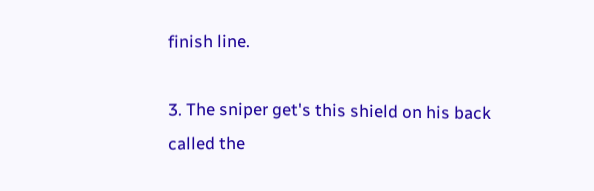finish line.

3. The sniper get's this shield on his back called the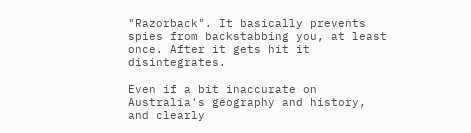"Razorback". It basically prevents spies from backstabbing you, at least once. After it gets hit it disintegrates.

Even if a bit inaccurate on Australia's geography and history, and clearly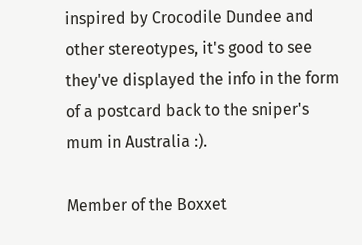inspired by Crocodile Dundee and other stereotypes, it's good to see they've displayed the info in the form of a postcard back to the sniper's mum in Australia :).

Member of the Boxxet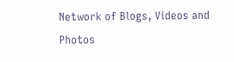Network of Blogs, Videos and Photos